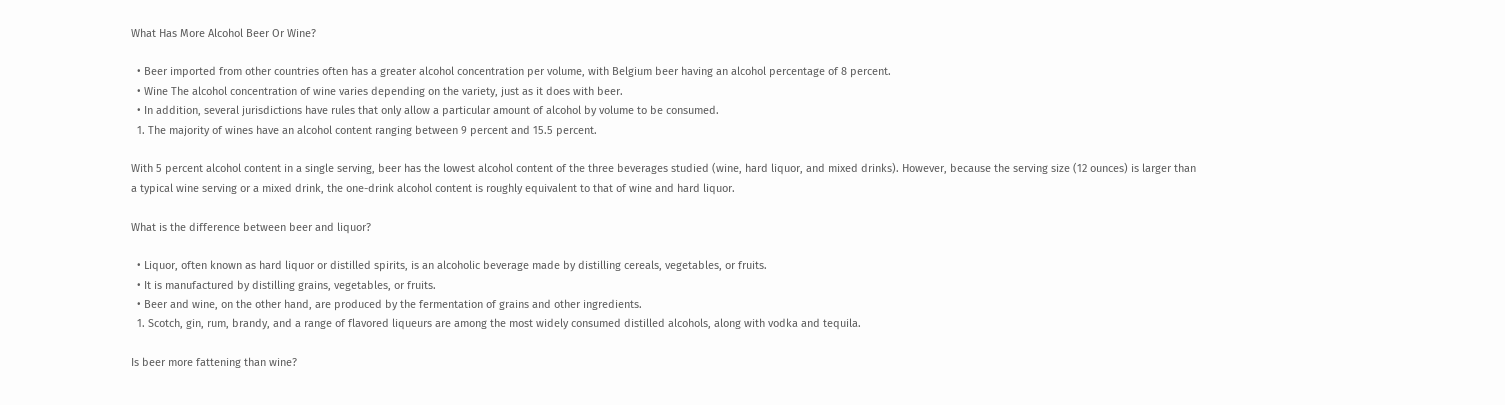What Has More Alcohol Beer Or Wine?

  • Beer imported from other countries often has a greater alcohol concentration per volume, with Belgium beer having an alcohol percentage of 8 percent.
  • Wine The alcohol concentration of wine varies depending on the variety, just as it does with beer.
  • In addition, several jurisdictions have rules that only allow a particular amount of alcohol by volume to be consumed.
  1. The majority of wines have an alcohol content ranging between 9 percent and 15.5 percent.

With 5 percent alcohol content in a single serving, beer has the lowest alcohol content of the three beverages studied (wine, hard liquor, and mixed drinks). However, because the serving size (12 ounces) is larger than a typical wine serving or a mixed drink, the one-drink alcohol content is roughly equivalent to that of wine and hard liquor.

What is the difference between beer and liquor?

  • Liquor, often known as hard liquor or distilled spirits, is an alcoholic beverage made by distilling cereals, vegetables, or fruits.
  • It is manufactured by distilling grains, vegetables, or fruits.
  • Beer and wine, on the other hand, are produced by the fermentation of grains and other ingredients.
  1. Scotch, gin, rum, brandy, and a range of flavored liqueurs are among the most widely consumed distilled alcohols, along with vodka and tequila.

Is beer more fattening than wine?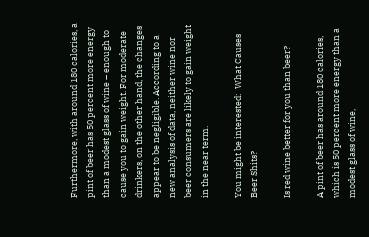Furthermore, with around 180 calories, a pint of beer has 50 percent more energy than a modest glass of wine – enough to cause you to gain weight. For moderate drinkers, on the other hand, the changes appear to be negligible. According to a new analysis of data, neither wine nor beer consumers are likely to gain weight in the near term.

You might be interested:  What Causes Beer Shits?

Is red wine better for you than beer?

A pint of beer has around 180 calories, which is 50 percent more energy than a modest glass of wine,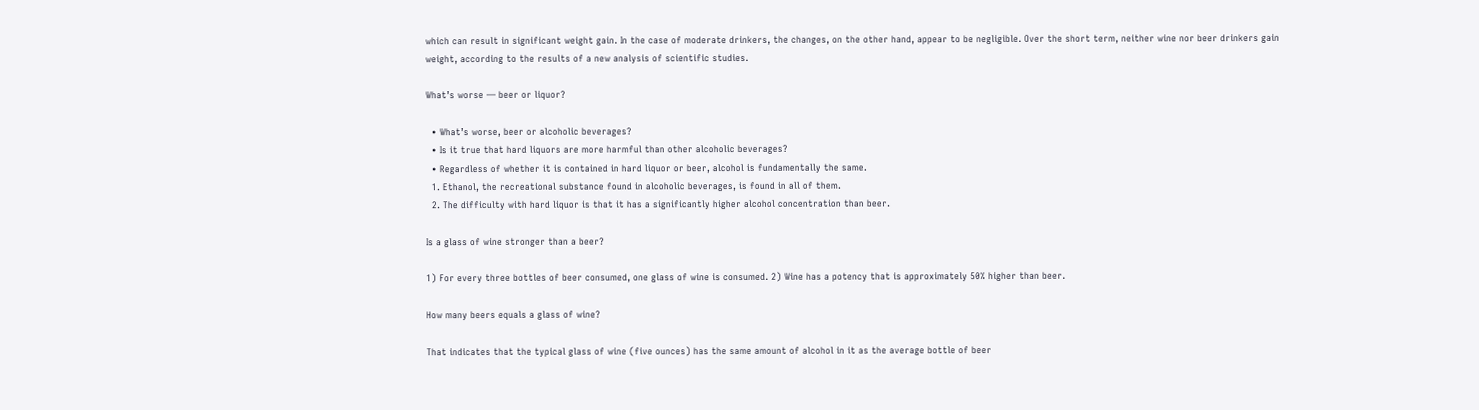which can result in significant weight gain. In the case of moderate drinkers, the changes, on the other hand, appear to be negligible. Over the short term, neither wine nor beer drinkers gain weight, according to the results of a new analysis of scientific studies.

What’s worse — beer or liquor?

  • What’s worse, beer or alcoholic beverages?
  • Is it true that hard liquors are more harmful than other alcoholic beverages?
  • Regardless of whether it is contained in hard liquor or beer, alcohol is fundamentally the same.
  1. Ethanol, the recreational substance found in alcoholic beverages, is found in all of them.
  2. The difficulty with hard liquor is that it has a significantly higher alcohol concentration than beer.

Is a glass of wine stronger than a beer?

1) For every three bottles of beer consumed, one glass of wine is consumed. 2) Wine has a potency that is approximately 50% higher than beer.

How many beers equals a glass of wine?

That indicates that the typical glass of wine (five ounces) has the same amount of alcohol in it as the average bottle of beer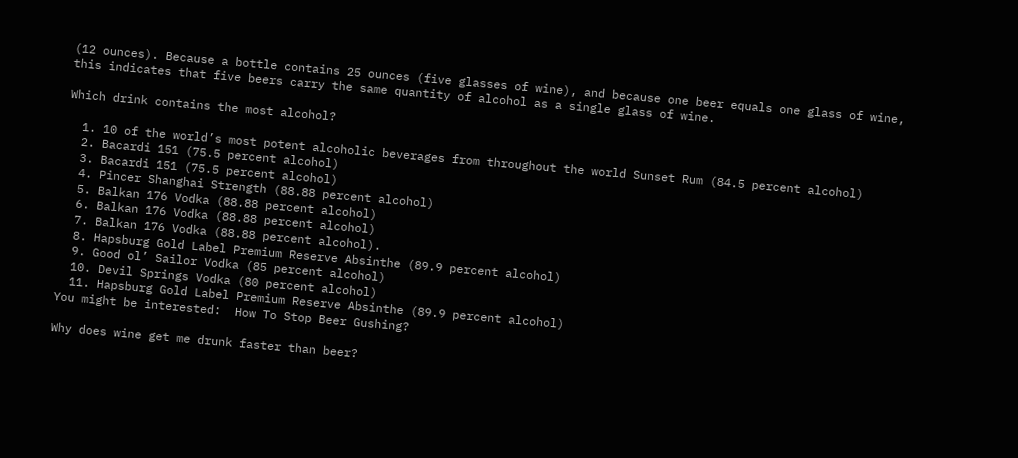(12 ounces). Because a bottle contains 25 ounces (five glasses of wine), and because one beer equals one glass of wine, this indicates that five beers carry the same quantity of alcohol as a single glass of wine.

Which drink contains the most alcohol?

  1. 10 of the world’s most potent alcoholic beverages from throughout the world Sunset Rum (84.5 percent alcohol)
  2. Bacardi 151 (75.5 percent alcohol)
  3. Bacardi 151 (75.5 percent alcohol)
  4. Pincer Shanghai Strength (88.88 percent alcohol)
  5. Balkan 176 Vodka (88.88 percent alcohol)
  6. Balkan 176 Vodka (88.88 percent alcohol)
  7. Balkan 176 Vodka (88.88 percent alcohol).
  8. Hapsburg Gold Label Premium Reserve Absinthe (89.9 percent alcohol)
  9. Good ol’ Sailor Vodka (85 percent alcohol)
  10. Devil Springs Vodka (80 percent alcohol)
  11. Hapsburg Gold Label Premium Reserve Absinthe (89.9 percent alcohol)
You might be interested:  How To Stop Beer Gushing?

Why does wine get me drunk faster than beer?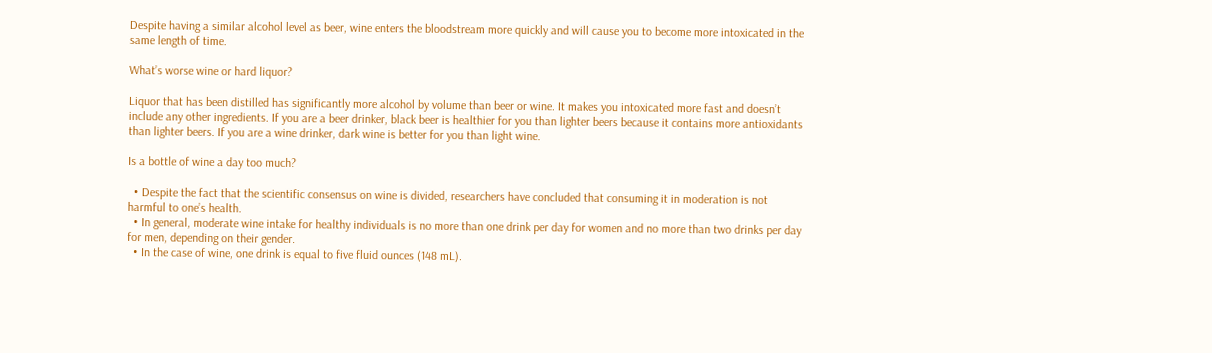Despite having a similar alcohol level as beer, wine enters the bloodstream more quickly and will cause you to become more intoxicated in the same length of time.

What’s worse wine or hard liquor?

Liquor that has been distilled has significantly more alcohol by volume than beer or wine. It makes you intoxicated more fast and doesn’t include any other ingredients. If you are a beer drinker, black beer is healthier for you than lighter beers because it contains more antioxidants than lighter beers. If you are a wine drinker, dark wine is better for you than light wine.

Is a bottle of wine a day too much?

  • Despite the fact that the scientific consensus on wine is divided, researchers have concluded that consuming it in moderation is not harmful to one’s health.
  • In general, moderate wine intake for healthy individuals is no more than one drink per day for women and no more than two drinks per day for men, depending on their gender.
  • In the case of wine, one drink is equal to five fluid ounces (148 mL).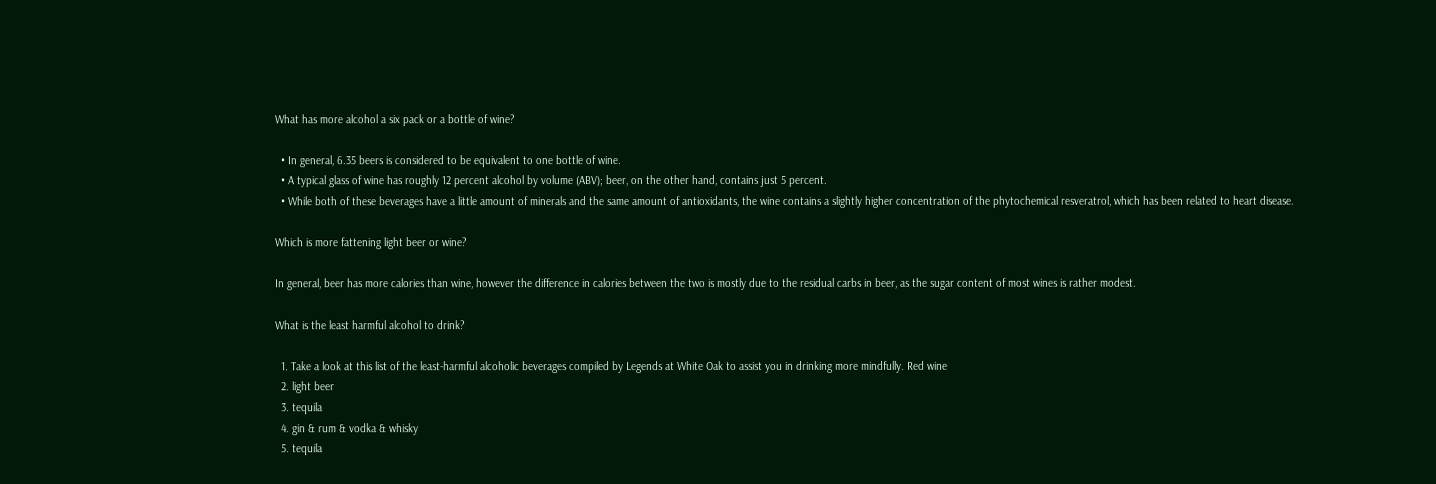What has more alcohol a six pack or a bottle of wine?

  • In general, 6.35 beers is considered to be equivalent to one bottle of wine.
  • A typical glass of wine has roughly 12 percent alcohol by volume (ABV); beer, on the other hand, contains just 5 percent.
  • While both of these beverages have a little amount of minerals and the same amount of antioxidants, the wine contains a slightly higher concentration of the phytochemical resveratrol, which has been related to heart disease.

Which is more fattening light beer or wine?

In general, beer has more calories than wine, however the difference in calories between the two is mostly due to the residual carbs in beer, as the sugar content of most wines is rather modest.

What is the least harmful alcohol to drink?

  1. Take a look at this list of the least-harmful alcoholic beverages compiled by Legends at White Oak to assist you in drinking more mindfully. Red wine
  2. light beer
  3. tequila
  4. gin & rum & vodka & whisky
  5. tequila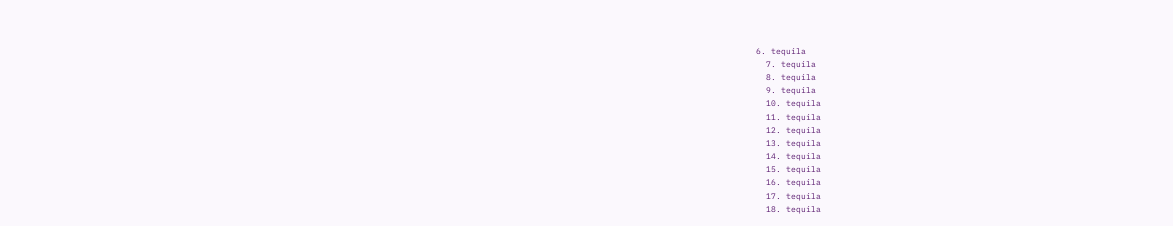6. tequila
  7. tequila
  8. tequila
  9. tequila
  10. tequila
  11. tequila
  12. tequila
  13. tequila
  14. tequila
  15. tequila
  16. tequila
  17. tequila
  18. tequila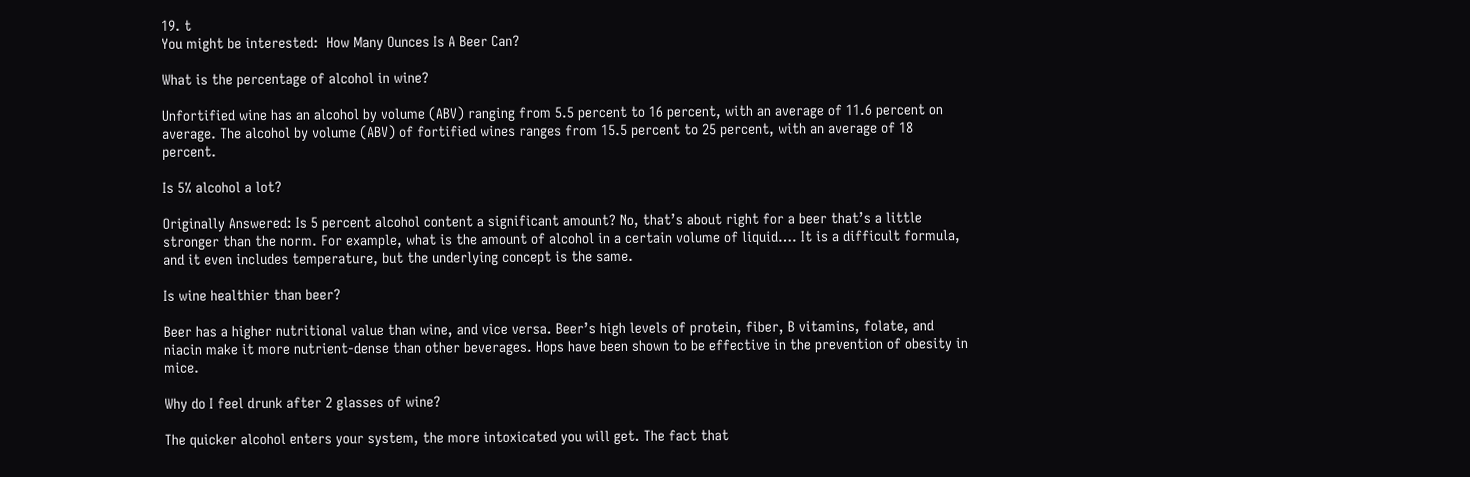19. t
You might be interested:  How Many Ounces Is A Beer Can?

What is the percentage of alcohol in wine?

Unfortified wine has an alcohol by volume (ABV) ranging from 5.5 percent to 16 percent, with an average of 11.6 percent on average. The alcohol by volume (ABV) of fortified wines ranges from 15.5 percent to 25 percent, with an average of 18 percent.

Is 5% alcohol a lot?

Originally Answered: Is 5 percent alcohol content a significant amount? No, that’s about right for a beer that’s a little stronger than the norm. For example, what is the amount of alcohol in a certain volume of liquid…. It is a difficult formula, and it even includes temperature, but the underlying concept is the same.

Is wine healthier than beer?

Beer has a higher nutritional value than wine, and vice versa. Beer’s high levels of protein, fiber, B vitamins, folate, and niacin make it more nutrient-dense than other beverages. Hops have been shown to be effective in the prevention of obesity in mice.

Why do I feel drunk after 2 glasses of wine?

The quicker alcohol enters your system, the more intoxicated you will get. The fact that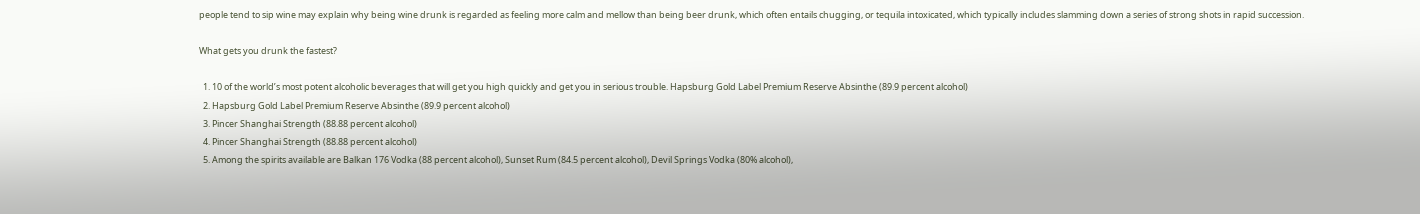people tend to sip wine may explain why being wine drunk is regarded as feeling more calm and mellow than being beer drunk, which often entails chugging, or tequila intoxicated, which typically includes slamming down a series of strong shots in rapid succession.

What gets you drunk the fastest?

  1. 10 of the world’s most potent alcoholic beverages that will get you high quickly and get you in serious trouble. Hapsburg Gold Label Premium Reserve Absinthe (89.9 percent alcohol)
  2. Hapsburg Gold Label Premium Reserve Absinthe (89.9 percent alcohol)
  3. Pincer Shanghai Strength (88.88 percent alcohol)
  4. Pincer Shanghai Strength (88.88 percent alcohol)
  5. Among the spirits available are Balkan 176 Vodka (88 percent alcohol), Sunset Rum (84.5 percent alcohol), Devil Springs Vodka (80% alcohol),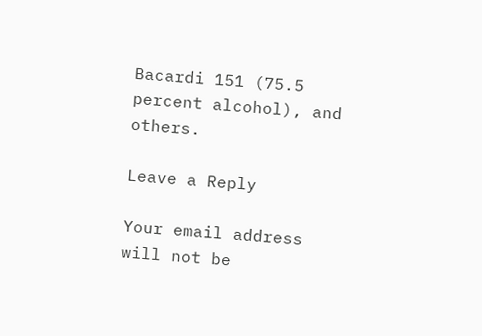Bacardi 151 (75.5 percent alcohol), and others.

Leave a Reply

Your email address will not be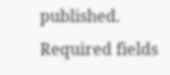published. Required fields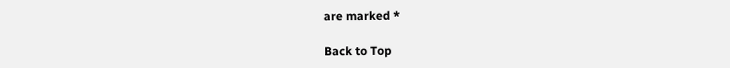are marked *

Back to Top